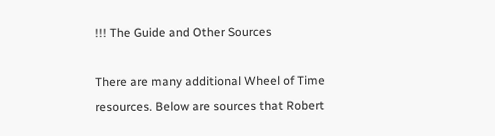!!! The Guide and Other Sources

There are many additional Wheel of Time resources. Below are sources that Robert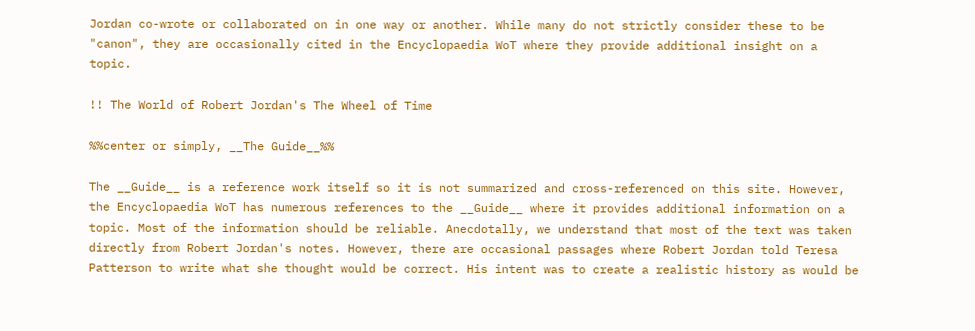Jordan co-wrote or collaborated on in one way or another. While many do not strictly consider these to be "canon", they are occasionally cited in the Encyclopaedia WoT where they provide additional insight on a topic.

!! The World of Robert Jordan's The Wheel of Time

%%center or simply, __The Guide__%%

The __Guide__ is a reference work itself so it is not summarized and cross-referenced on this site. However, the Encyclopaedia WoT has numerous references to the __Guide__ where it provides additional information on a topic. Most of the information should be reliable. Anecdotally, we understand that most of the text was taken directly from Robert Jordan's notes. However, there are occasional passages where Robert Jordan told Teresa Patterson to write what she thought would be correct. His intent was to create a realistic history as would be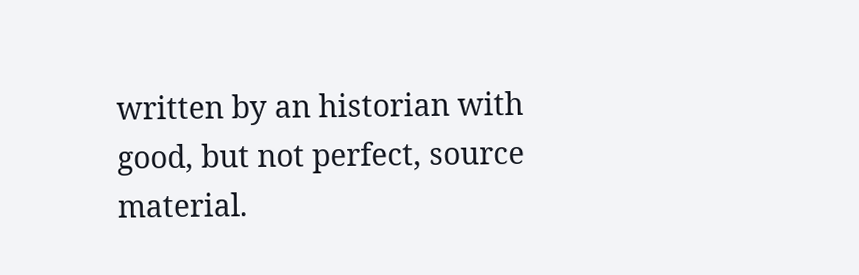written by an historian with good, but not perfect, source material.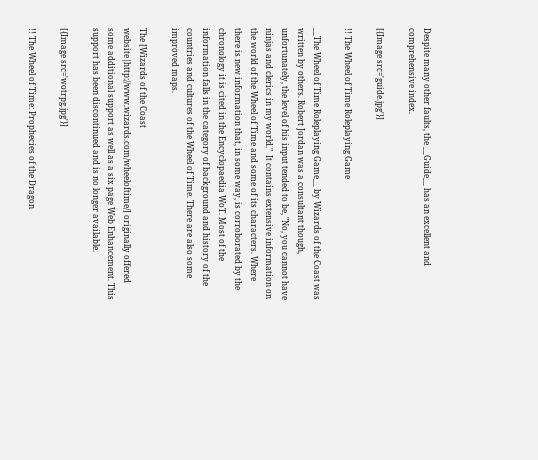Despite many other faults, the __Guide__ has an excellent and comprehensive index.

[{Image src='guide.jpg'}]

!! The Wheel of Time Roleplaying Game

__The Wheel of Time Roleplaying Game__ by Wizards of the Coast was written by others. Robert Jordan was a consultant though, unfortunately, the level of his input tended to be, "No, you cannot have ninjas and clerics in my world."  It contains extensive information on the world of the Wheel of Time and some of its characters. Where there is new information that, in some way, is corroborated by the chronology it is cited in the Encyclopaedia WoT. Most of the information falls in the category of background and history of the countries and cultures of the Wheel of Time. There are also some improved maps.

The [Wizards of the Coast website|http://www.wizards.com/wheeloftime/] originally offered some additional support as well as a six page Web Enhancement. This support has been discontinued and is no longer available.

[{Image src='wotrpg.jpg'}]

!! The Wheel of Time: Prophecies of the Dragon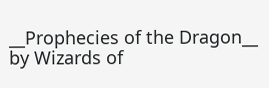__Prophecies of the Dragon__ by Wizards of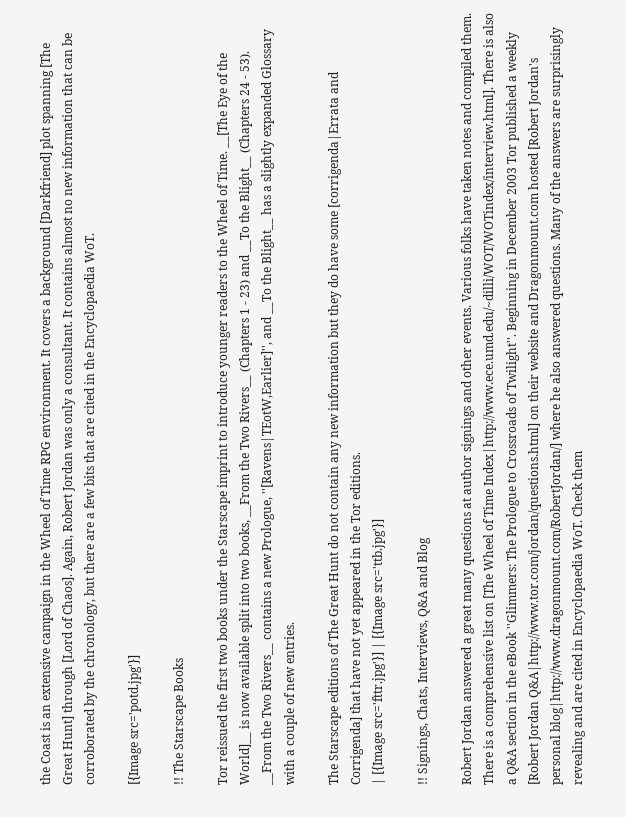the Coast is an extensive campaign in the Wheel of Time RPG environment. It covers a background [Darkfriend] plot spanning [The Great Hunt] through [Lord of Chaos]. Again, Robert Jordan was only a consultant. It contains almost no new information that can be corroborated by the chronology, but there are a few bits that are cited in the Encyclopaedia WoT.

[{Image src='potd.jpg'}]

!! The Starscape Books

Tor reissued the first two books under the Starscape imprint to introduce younger readers to the Wheel of Time. __[The Eye of the World]__ is now available split into two books, __From the Two Rivers__ (Chapters 1 - 23) and __To the Blight__ (Chapters 24 - 53). __From the Two Rivers__ contains a new Prologue, ''[Ravens|TEotW,Earlier]'', and __To the Blight__ has a slightly expanded Glossary with a couple of new entries.

The Starscape editions of The Great Hunt do not contain any new information but they do have some [corrigenda|Errata and Corrigenda] that have not yet appeared in the Tor editions.
| [{Image src='fttr.jpg'}] | [{Image src='ttb.jpg'}]

!! Signings, Chats, Interviews, Q&A and Blog

Robert Jordan answered a great many questions at author signings and other events. Various folks have taken notes and compiled them. There is a comprehensive list on [The Wheel of Time Index|http://www.ece.umd.edu/~dilli/WOT/WOTindex/interview.html]. There is also a Q&A section in the eBook ''Glimmers: The Prologue to Crossroads of Twilight''. Beginning in December 2003 Tor published a weekly [Robert Jordan Q&A|http://www.tor.com/jordan/questions.html] on their website and Dragonmount.com hosted [Robert Jordan's personal blog|http://www.dragonmount.com/RobertJordan/] where he also answered questions. Many of the answers are surprisingly revealing and are cited in Encyclopaedia WoT. Check them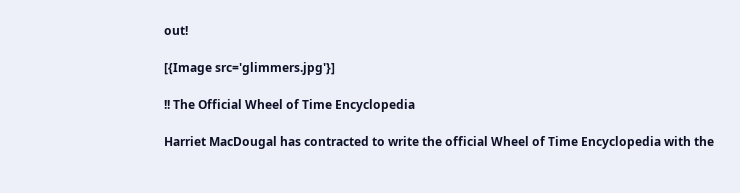out!

[{Image src='glimmers.jpg'}]

!! The Official Wheel of Time Encyclopedia

Harriet MacDougal has contracted to write the official Wheel of Time Encyclopedia with the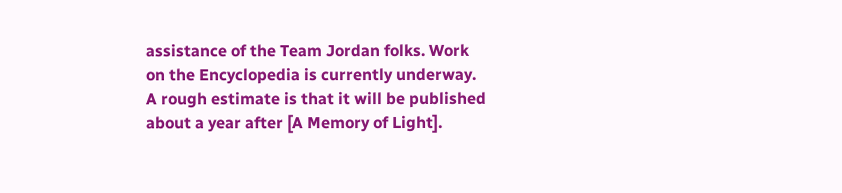assistance of the Team Jordan folks. Work on the Encyclopedia is currently underway. A rough estimate is that it will be published about a year after [A Memory of Light].